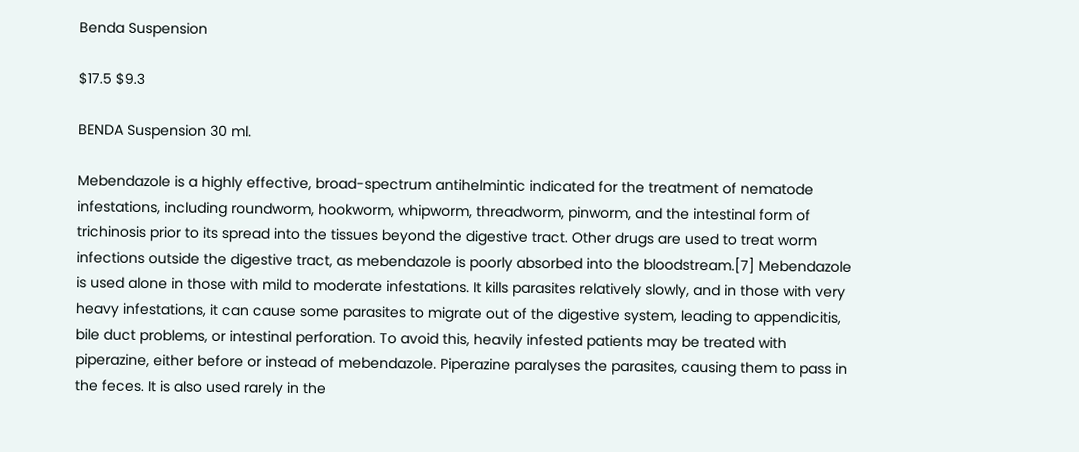Benda Suspension

$17.5 $9.3

BENDA Suspension 30 ml.

Mebendazole is a highly effective, broad-spectrum antihelmintic indicated for the treatment of nematode infestations, including roundworm, hookworm, whipworm, threadworm, pinworm, and the intestinal form of trichinosis prior to its spread into the tissues beyond the digestive tract. Other drugs are used to treat worm infections outside the digestive tract, as mebendazole is poorly absorbed into the bloodstream.[7] Mebendazole is used alone in those with mild to moderate infestations. It kills parasites relatively slowly, and in those with very heavy infestations, it can cause some parasites to migrate out of the digestive system, leading to appendicitis, bile duct problems, or intestinal perforation. To avoid this, heavily infested patients may be treated with piperazine, either before or instead of mebendazole. Piperazine paralyses the parasites, causing them to pass in the feces. It is also used rarely in the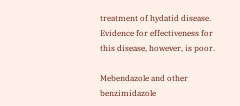treatment of hydatid disease. Evidence for effectiveness for this disease, however, is poor.

Mebendazole and other benzimidazole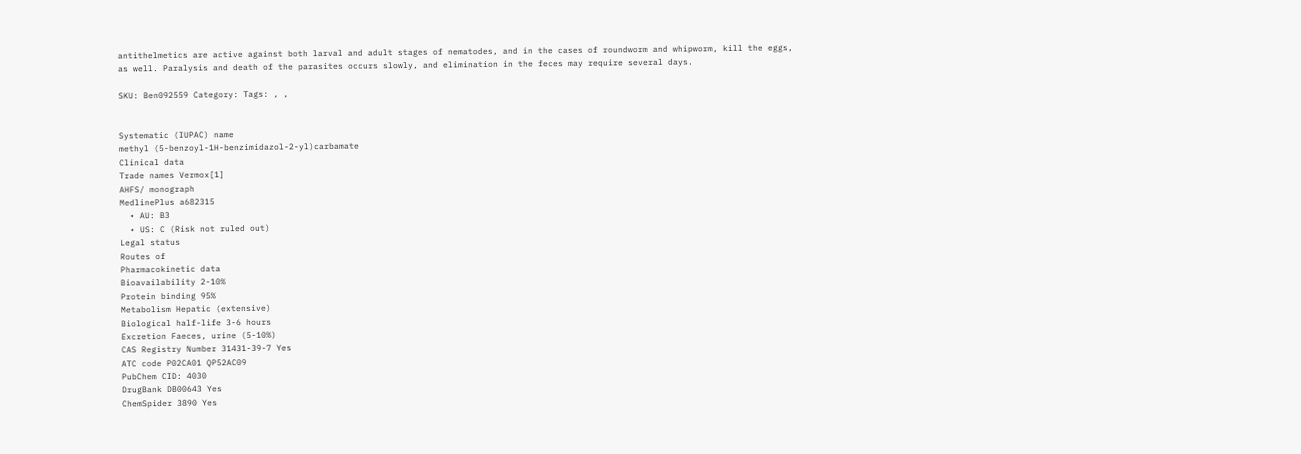antithelmetics are active against both larval and adult stages of nematodes, and in the cases of roundworm and whipworm, kill the eggs, as well. Paralysis and death of the parasites occurs slowly, and elimination in the feces may require several days.

SKU: Ben092559 Category: Tags: , ,


Systematic (IUPAC) name
methyl (5-benzoyl-1H-benzimidazol-2-yl)carbamate
Clinical data
Trade names Vermox[1]
AHFS/ monograph
MedlinePlus a682315
  • AU: B3
  • US: C (Risk not ruled out)
Legal status
Routes of
Pharmacokinetic data
Bioavailability 2-10%
Protein binding 95%
Metabolism Hepatic (extensive)
Biological half-life 3-6 hours
Excretion Faeces, urine (5-10%)
CAS Registry Number 31431-39-7 Yes
ATC code P02CA01 QP52AC09
PubChem CID: 4030
DrugBank DB00643 Yes
ChemSpider 3890 Yes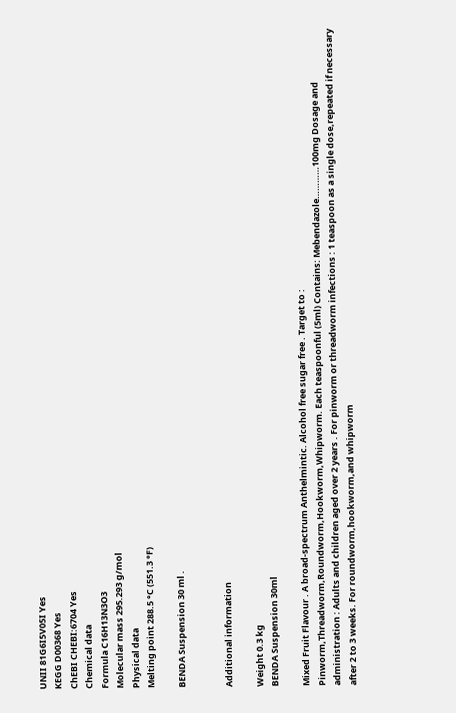UNII 81G6I5V05I Yes
KEGG D00368 Yes
ChEBI CHEBI:6704 Yes
Chemical data
Formula C16H13N3O3
Molecular mass 295.293 g/mol
Physical data
Melting point 288.5 °C (551.3 °F)

BENDA Suspension 30 ml .


Additional information

Weight 0.3 kg
BENDA Suspension 30ml

Mixed Fruit Flavour . A broad-spectrum Anthelmintic. Alcohol free sugar free . Target to : Pinworm,Threadworm,Roundworm,Hookworm,Whipworm. Each teaspoonful (5ml) Contains: Mebendazole…………100mg Dosage and administration : Adults and children aged over 2 years . For pinworm or threadworm infections : 1 teaspoon as a single dose,repeated if necessary after 2 to 3 weeks. For roundworm,hookworm,and whipworm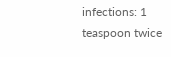infections: 1 teaspoon twice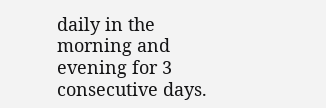daily in the morning and evening for 3 consecutive days.